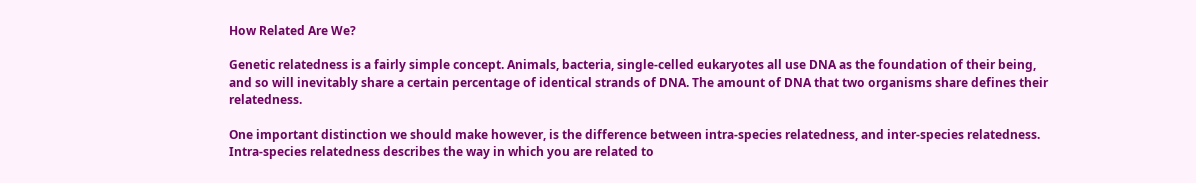How Related Are We?

Genetic relatedness is a fairly simple concept. Animals, bacteria, single-celled eukaryotes all use DNA as the foundation of their being, and so will inevitably share a certain percentage of identical strands of DNA. The amount of DNA that two organisms share defines their relatedness.

One important distinction we should make however, is the difference between intra-species relatedness, and inter-species relatedness. Intra-species relatedness describes the way in which you are related to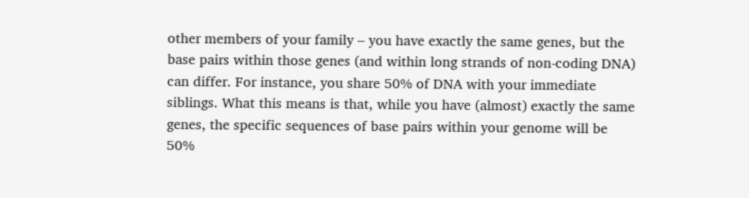other members of your family – you have exactly the same genes, but the base pairs within those genes (and within long strands of non-coding DNA) can differ. For instance, you share 50% of DNA with your immediate siblings. What this means is that, while you have (almost) exactly the same genes, the specific sequences of base pairs within your genome will be 50%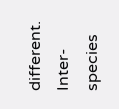different. Inter-species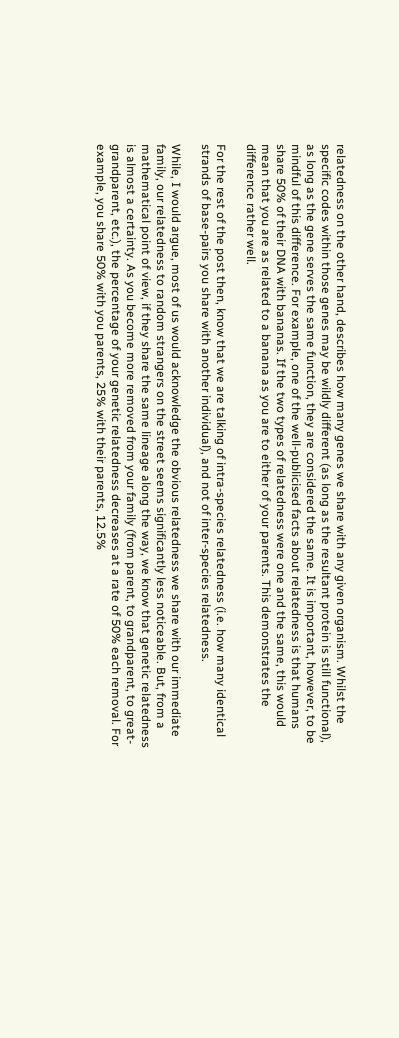relatedness on the other hand, describes how many genes we share with any given organism. Whilst the specific codes within those genes may be wildly different (as long as the resultant protein is still functional), as long as the gene serves the same function, they are considered the same. It is important, however, to be mindful of this difference. For example, one of the well-publicised facts about relatedness is that humans share 50% of their DNA with bananas. If the two types of relatedness were one and the same, this would mean that you are as related to a banana as you are to either of your parents. This demonstrates the difference rather well.

For the rest of the post then, know that we are talking of intra-species relatedness (i.e. how many identical strands of base-pairs you share with another individual), and not of inter-species relatedness.

While, I would argue, most of us would acknowledge the obvious relatedness we share with our immediate family, our relatedness to random strangers on the street seems significantly less noticeable. But, from a mathematical point of view, if they share the same lineage along the way, we know that genetic relatedness is almost a certainty. As you become more removed from your family (from parent, to grandparent, to great-grandparent, etc.), the percentage of your genetic relatedness decreases at a rate of 50% each removal. For example, you share 50% with you parents, 25% with their parents, 12.5%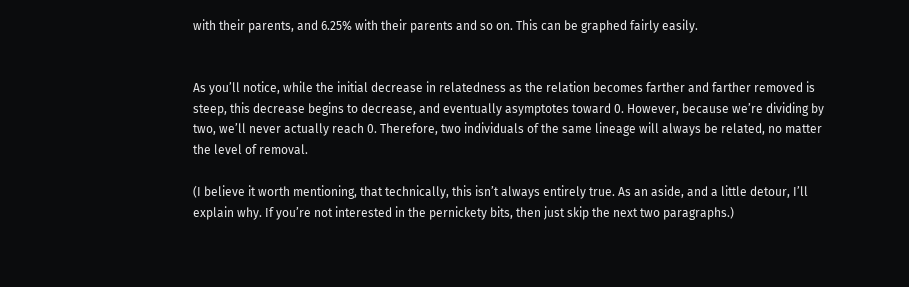with their parents, and 6.25% with their parents and so on. This can be graphed fairly easily.


As you’ll notice, while the initial decrease in relatedness as the relation becomes farther and farther removed is steep, this decrease begins to decrease, and eventually asymptotes toward 0. However, because we’re dividing by two, we’ll never actually reach 0. Therefore, two individuals of the same lineage will always be related, no matter the level of removal.

(I believe it worth mentioning, that technically, this isn’t always entirely true. As an aside, and a little detour, I’ll explain why. If you’re not interested in the pernickety bits, then just skip the next two paragraphs.)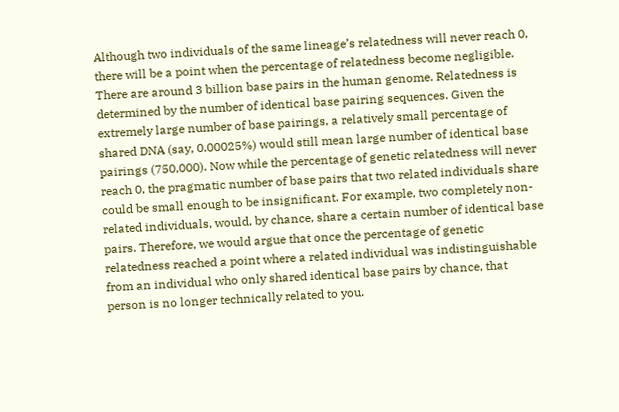Although two individuals of the same lineage’s relatedness will never reach 0, there will be a point when the percentage of relatedness become negligible. There are around 3 billion base pairs in the human genome. Relatedness is determined by the number of identical base pairing sequences. Given the extremely large number of base pairings, a relatively small percentage of shared DNA (say, 0.00025%) would still mean large number of identical base pairings (750,000). Now while the percentage of genetic relatedness will never reach 0, the pragmatic number of base pairs that two related individuals share could be small enough to be insignificant. For example, two completely non-related individuals, would, by chance, share a certain number of identical base pairs. Therefore, we would argue that once the percentage of genetic relatedness reached a point where a related individual was indistinguishable from an individual who only shared identical base pairs by chance, that person is no longer technically related to you.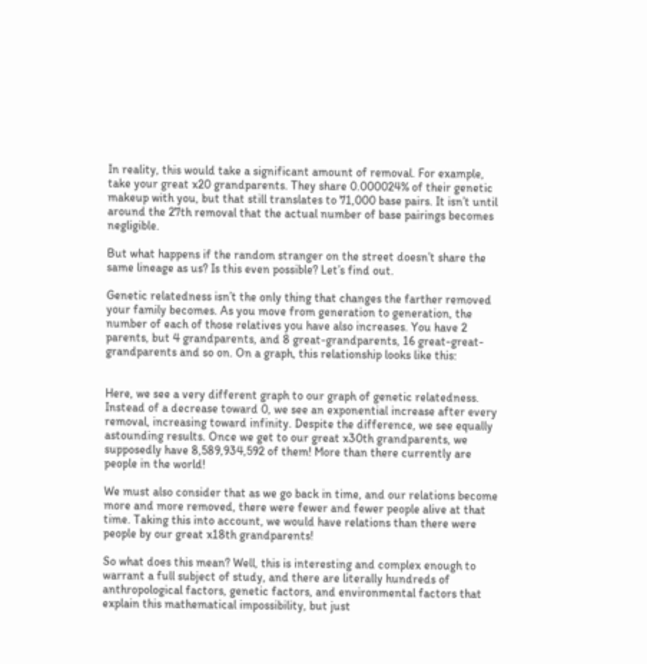In reality, this would take a significant amount of removal. For example, take your great x20 grandparents. They share 0.000024% of their genetic makeup with you, but that still translates to 71,000 base pairs. It isn’t until around the 27th removal that the actual number of base pairings becomes negligible.

But what happens if the random stranger on the street doesn’t share the same lineage as us? Is this even possible? Let’s find out.

Genetic relatedness isn’t the only thing that changes the farther removed your family becomes. As you move from generation to generation, the number of each of those relatives you have also increases. You have 2 parents, but 4 grandparents, and 8 great-grandparents, 16 great-great-grandparents and so on. On a graph, this relationship looks like this:


Here, we see a very different graph to our graph of genetic relatedness. Instead of a decrease toward 0, we see an exponential increase after every removal, increasing toward infinity. Despite the difference, we see equally astounding results. Once we get to our great x30th grandparents, we supposedly have 8,589,934,592 of them! More than there currently are people in the world!

We must also consider that as we go back in time, and our relations become more and more removed, there were fewer and fewer people alive at that time. Taking this into account, we would have relations than there were people by our great x18th grandparents!

So what does this mean? Well, this is interesting and complex enough to warrant a full subject of study, and there are literally hundreds of anthropological factors, genetic factors, and environmental factors that explain this mathematical impossibility, but just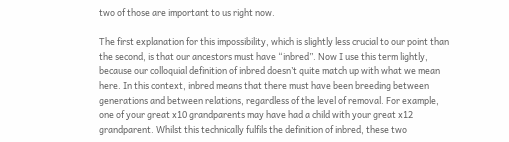two of those are important to us right now.

The first explanation for this impossibility, which is slightly less crucial to our point than the second, is that our ancestors must have “inbred”. Now I use this term lightly, because our colloquial definition of inbred doesn’t quite match up with what we mean here. In this context, inbred means that there must have been breeding between generations and between relations, regardless of the level of removal. For example, one of your great x10 grandparents may have had a child with your great x12 grandparent. Whilst this technically fulfils the definition of inbred, these two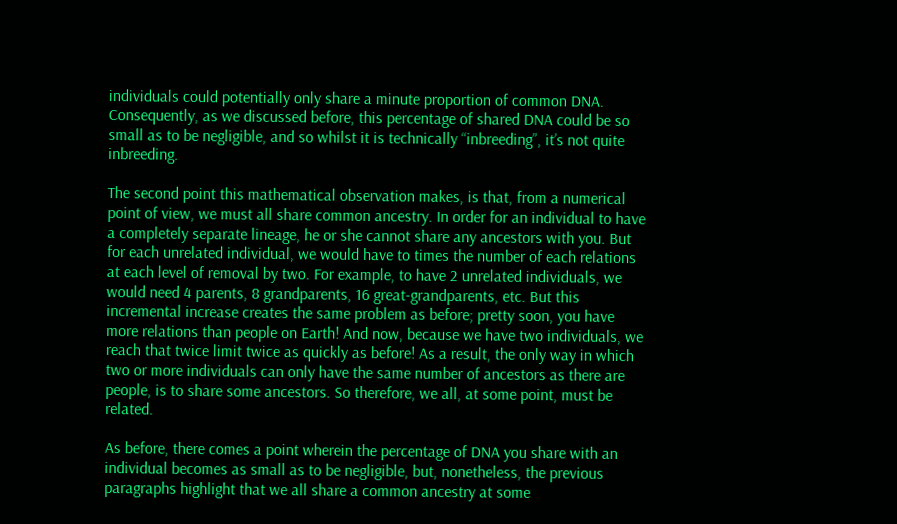individuals could potentially only share a minute proportion of common DNA. Consequently, as we discussed before, this percentage of shared DNA could be so small as to be negligible, and so whilst it is technically “inbreeding”, it’s not quite inbreeding.

The second point this mathematical observation makes, is that, from a numerical point of view, we must all share common ancestry. In order for an individual to have a completely separate lineage, he or she cannot share any ancestors with you. But for each unrelated individual, we would have to times the number of each relations at each level of removal by two. For example, to have 2 unrelated individuals, we would need 4 parents, 8 grandparents, 16 great-grandparents, etc. But this incremental increase creates the same problem as before; pretty soon, you have more relations than people on Earth! And now, because we have two individuals, we reach that twice limit twice as quickly as before! As a result, the only way in which two or more individuals can only have the same number of ancestors as there are people, is to share some ancestors. So therefore, we all, at some point, must be related.

As before, there comes a point wherein the percentage of DNA you share with an individual becomes as small as to be negligible, but, nonetheless, the previous paragraphs highlight that we all share a common ancestry at some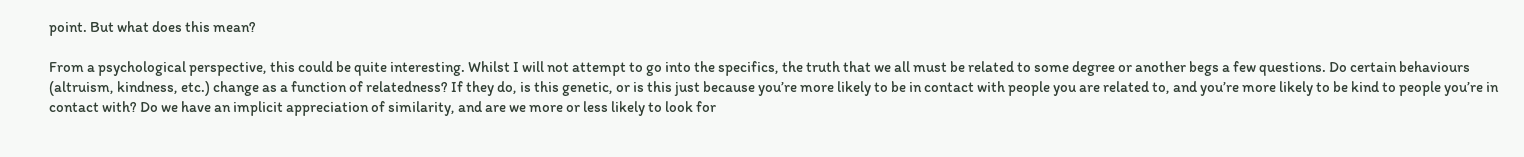point. But what does this mean?

From a psychological perspective, this could be quite interesting. Whilst I will not attempt to go into the specifics, the truth that we all must be related to some degree or another begs a few questions. Do certain behaviours (altruism, kindness, etc.) change as a function of relatedness? If they do, is this genetic, or is this just because you’re more likely to be in contact with people you are related to, and you’re more likely to be kind to people you’re in contact with? Do we have an implicit appreciation of similarity, and are we more or less likely to look for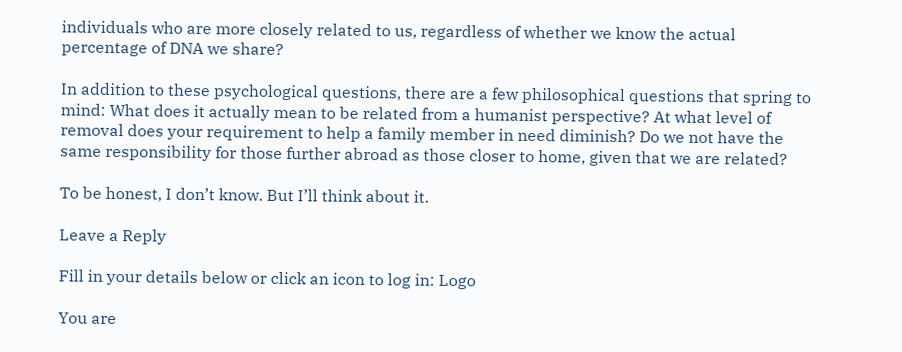individuals who are more closely related to us, regardless of whether we know the actual percentage of DNA we share?

In addition to these psychological questions, there are a few philosophical questions that spring to mind: What does it actually mean to be related from a humanist perspective? At what level of removal does your requirement to help a family member in need diminish? Do we not have the same responsibility for those further abroad as those closer to home, given that we are related?

To be honest, I don’t know. But I’ll think about it.

Leave a Reply

Fill in your details below or click an icon to log in: Logo

You are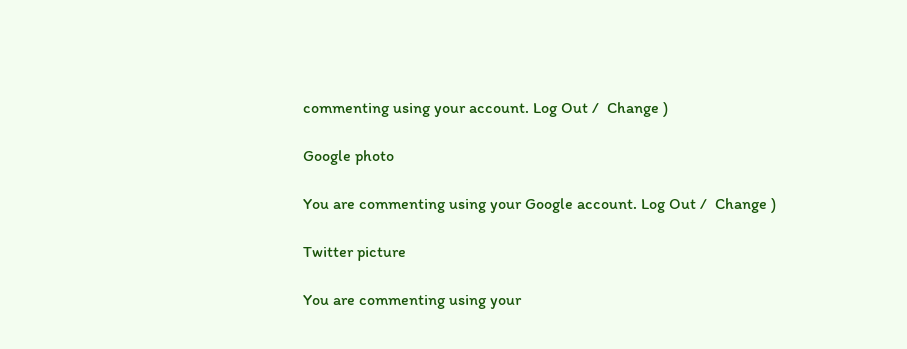commenting using your account. Log Out /  Change )

Google photo

You are commenting using your Google account. Log Out /  Change )

Twitter picture

You are commenting using your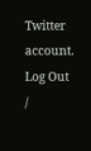Twitter account. Log Out /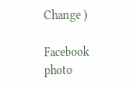Change )

Facebook photo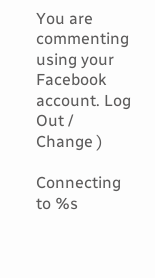You are commenting using your Facebook account. Log Out /  Change )

Connecting to %s